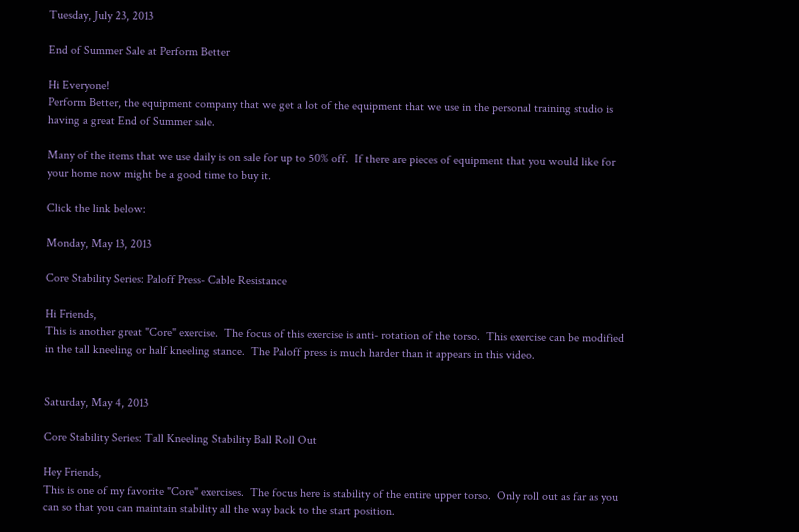Tuesday, July 23, 2013

End of Summer Sale at Perform Better

Hi Everyone!
Perform Better, the equipment company that we get a lot of the equipment that we use in the personal training studio is having a great End of Summer sale.

Many of the items that we use daily is on sale for up to 50% off.  If there are pieces of equipment that you would like for your home now might be a good time to buy it.

Click the link below:

Monday, May 13, 2013

Core Stability Series: Paloff Press- Cable Resistance

Hi Friends,
This is another great "Core" exercise.  The focus of this exercise is anti- rotation of the torso.  This exercise can be modified in the tall kneeling or half kneeling stance.  The Paloff press is much harder than it appears in this video.


Saturday, May 4, 2013

Core Stability Series: Tall Kneeling Stability Ball Roll Out

Hey Friends,
This is one of my favorite "Core" exercises.  The focus here is stability of the entire upper torso.  Only roll out as far as you can so that you can maintain stability all the way back to the start position.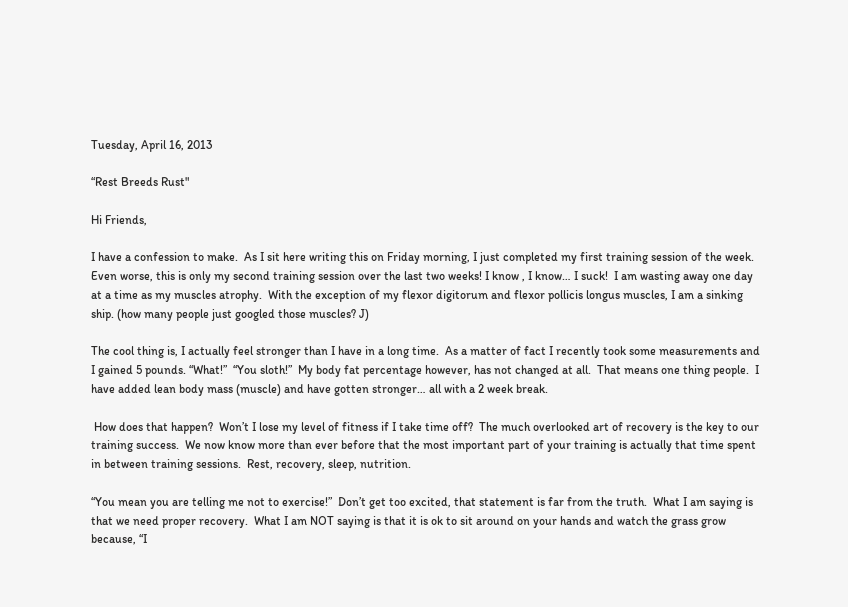Tuesday, April 16, 2013

“Rest Breeds Rust"

Hi Friends,

I have a confession to make.  As I sit here writing this on Friday morning, I just completed my first training session of the week.  Even worse, this is only my second training session over the last two weeks! I know , I know… I suck!  I am wasting away one day at a time as my muscles atrophy.  With the exception of my flexor digitorum and flexor pollicis longus muscles, I am a sinking ship. (how many people just googled those muscles? J)

The cool thing is, I actually feel stronger than I have in a long time.  As a matter of fact I recently took some measurements and I gained 5 pounds. “What!”  “You sloth!”  My body fat percentage however, has not changed at all.  That means one thing people.  I have added lean body mass (muscle) and have gotten stronger… all with a 2 week break.

 How does that happen?  Won’t I lose my level of fitness if I take time off?  The much overlooked art of recovery is the key to our training success.  We now know more than ever before that the most important part of your training is actually that time spent in between training sessions.  Rest, recovery, sleep, nutrition.

“You mean you are telling me not to exercise!”  Don’t get too excited, that statement is far from the truth.  What I am saying is that we need proper recovery.  What I am NOT saying is that it is ok to sit around on your hands and watch the grass grow because, “I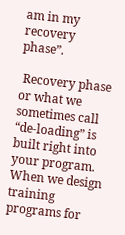am in my recovery phase”.

 Recovery phase or what we sometimes call “de-loading” is built right into your program.  When we design training programs for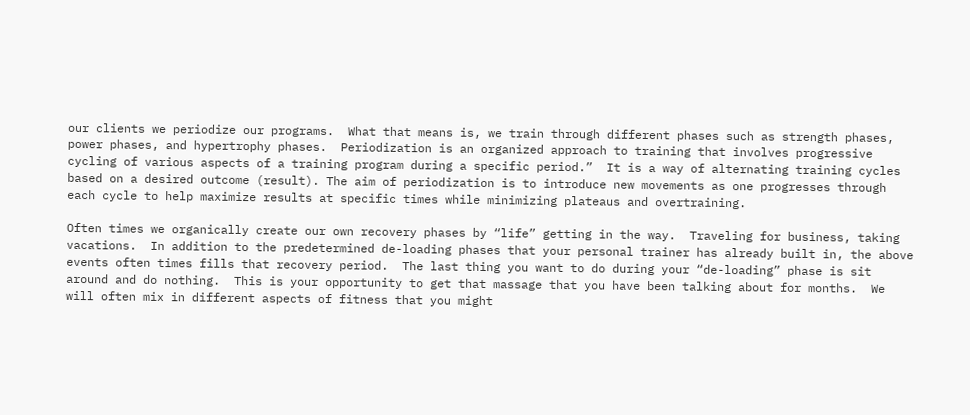our clients we periodize our programs.  What that means is, we train through different phases such as strength phases, power phases, and hypertrophy phases.  Periodization is an organized approach to training that involves progressive cycling of various aspects of a training program during a specific period.”  It is a way of alternating training cycles based on a desired outcome (result). The aim of periodization is to introduce new movements as one progresses through each cycle to help maximize results at specific times while minimizing plateaus and overtraining.

Often times we organically create our own recovery phases by “life” getting in the way.  Traveling for business, taking vacations.  In addition to the predetermined de-loading phases that your personal trainer has already built in, the above events often times fills that recovery period.  The last thing you want to do during your “de-loading” phase is sit around and do nothing.  This is your opportunity to get that massage that you have been talking about for months.  We will often mix in different aspects of fitness that you might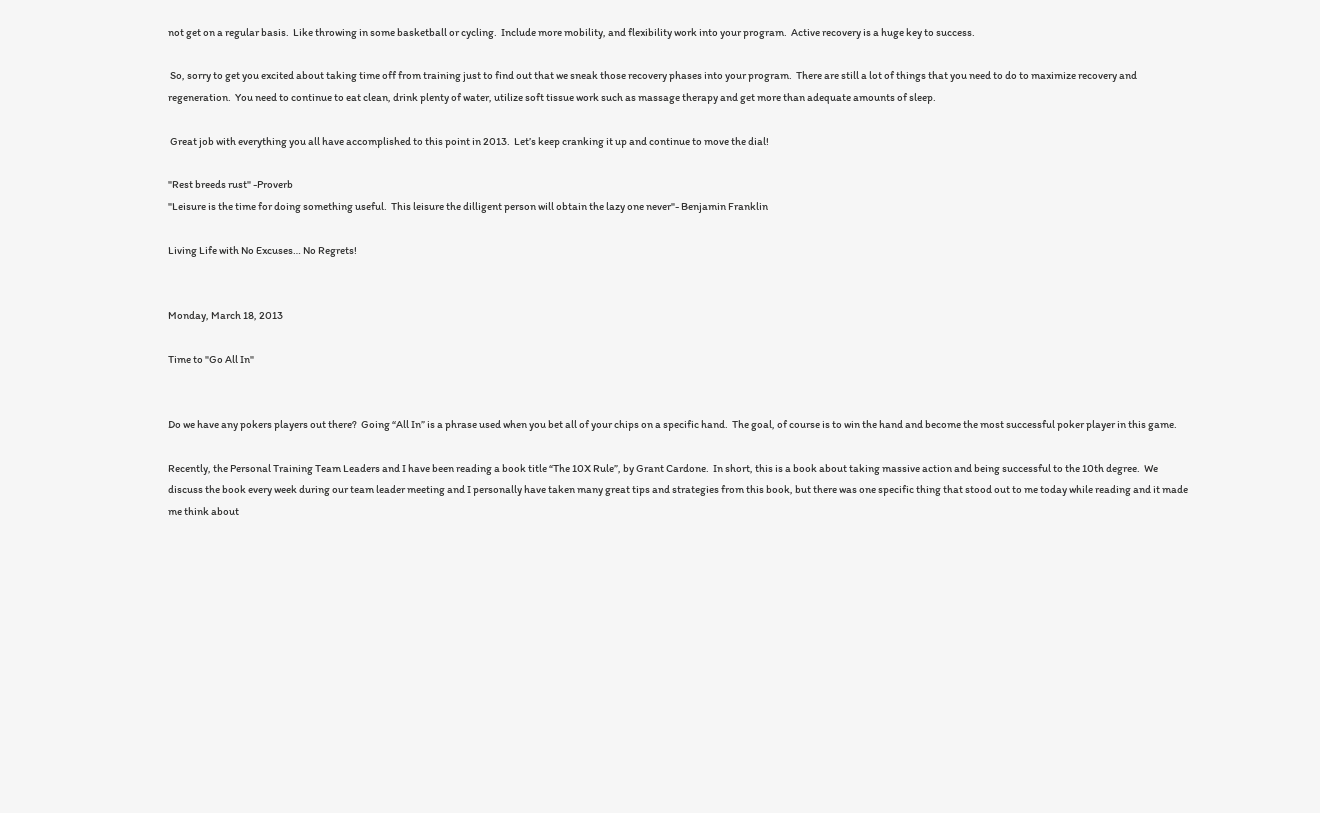not get on a regular basis.  Like throwing in some basketball or cycling.  Include more mobility, and flexibility work into your program.  Active recovery is a huge key to success.

 So, sorry to get you excited about taking time off from training just to find out that we sneak those recovery phases into your program.  There are still a lot of things that you need to do to maximize recovery and regeneration.  You need to continue to eat clean, drink plenty of water, utilize soft tissue work such as massage therapy and get more than adequate amounts of sleep.

 Great job with everything you all have accomplished to this point in 2013.  Let’s keep cranking it up and continue to move the dial!

"Rest breeds rust" -Proverb
"Leisure is the time for doing something useful.  This leisure the dilligent person will obtain the lazy one never"- Benjamin Franklin

Living Life with No Excuses… No Regrets!


Monday, March 18, 2013

Time to "Go All In"


Do we have any pokers players out there?  Going “All In” is a phrase used when you bet all of your chips on a specific hand.  The goal, of course is to win the hand and become the most successful poker player in this game.

Recently, the Personal Training Team Leaders and I have been reading a book title “The 10X Rule”, by Grant Cardone.  In short, this is a book about taking massive action and being successful to the 10th degree.  We discuss the book every week during our team leader meeting and I personally have taken many great tips and strategies from this book, but there was one specific thing that stood out to me today while reading and it made me think about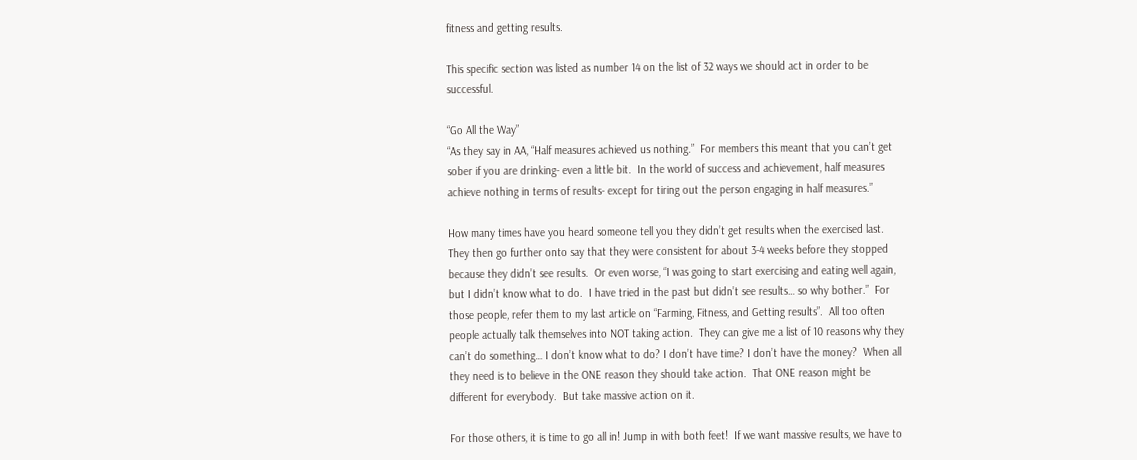fitness and getting results.

This specific section was listed as number 14 on the list of 32 ways we should act in order to be successful.

“Go All the Way”
“As they say in AA, “Half measures achieved us nothing.”  For members this meant that you can’t get sober if you are drinking- even a little bit.  In the world of success and achievement, half measures achieve nothing in terms of results- except for tiring out the person engaging in half measures.”

How many times have you heard someone tell you they didn’t get results when the exercised last.  They then go further onto say that they were consistent for about 3-4 weeks before they stopped because they didn’t see results.  Or even worse, “I was going to start exercising and eating well again, but I didn’t know what to do.  I have tried in the past but didn’t see results… so why bother.”  For those people, refer them to my last article on “Farming, Fitness, and Getting results”.  All too often people actually talk themselves into NOT taking action.  They can give me a list of 10 reasons why they can’t do something… I don’t know what to do? I don’t have time? I don’t have the money?  When all they need is to believe in the ONE reason they should take action.  That ONE reason might be different for everybody.  But take massive action on it.

For those others, it is time to go all in! Jump in with both feet!  If we want massive results, we have to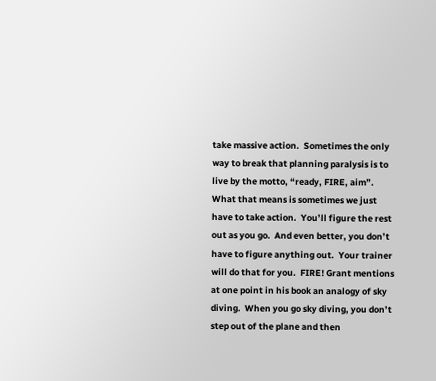take massive action.  Sometimes the only way to break that planning paralysis is to live by the motto, “ready, FIRE, aim”.  What that means is sometimes we just have to take action.  You’ll figure the rest out as you go.  And even better, you don’t have to figure anything out.  Your trainer will do that for you.  FIRE! Grant mentions at one point in his book an analogy of sky diving.  When you go sky diving, you don’t step out of the plane and then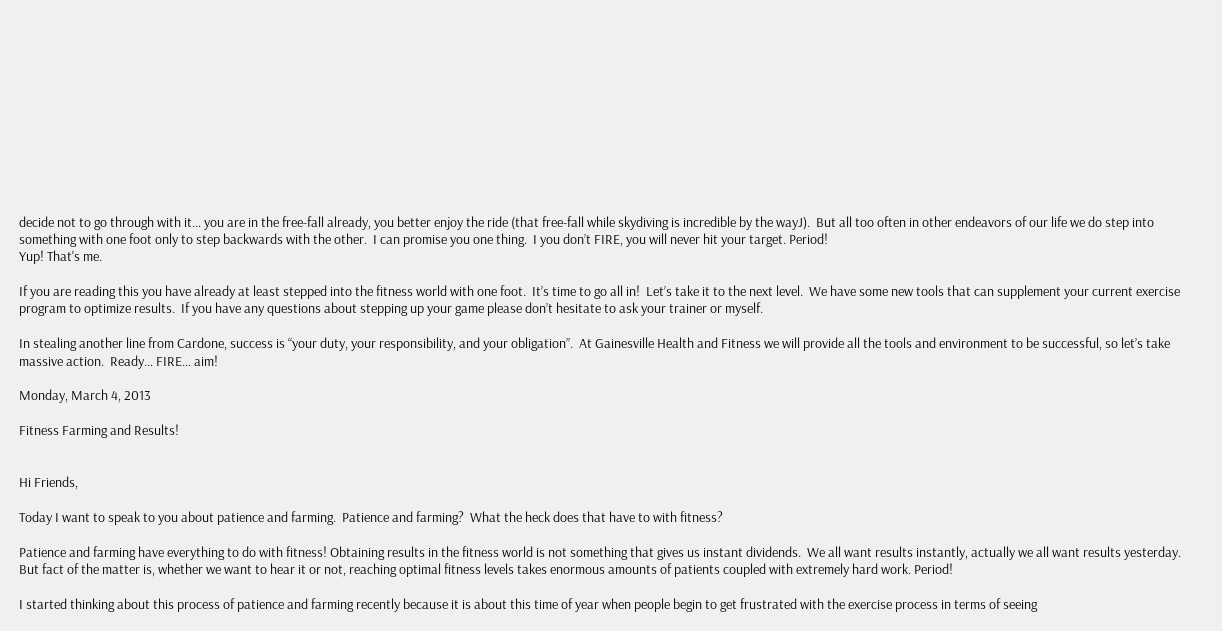decide not to go through with it… you are in the free-fall already, you better enjoy the ride (that free-fall while skydiving is incredible by the wayJ).  But all too often in other endeavors of our life we do step into something with one foot only to step backwards with the other.  I can promise you one thing.  I you don’t FIRE, you will never hit your target. Period!
Yup! That's me.

If you are reading this you have already at least stepped into the fitness world with one foot.  It’s time to go all in!  Let’s take it to the next level.  We have some new tools that can supplement your current exercise program to optimize results.  If you have any questions about stepping up your game please don’t hesitate to ask your trainer or myself.

In stealing another line from Cardone, success is “your duty, your responsibility, and your obligation”.  At Gainesville Health and Fitness we will provide all the tools and environment to be successful, so let’s take massive action.  Ready… FIRE… aim!

Monday, March 4, 2013

Fitness Farming and Results!


Hi Friends,

Today I want to speak to you about patience and farming.  Patience and farming?  What the heck does that have to with fitness?

Patience and farming have everything to do with fitness! Obtaining results in the fitness world is not something that gives us instant dividends.  We all want results instantly, actually we all want results yesterday.  But fact of the matter is, whether we want to hear it or not, reaching optimal fitness levels takes enormous amounts of patients coupled with extremely hard work. Period!

I started thinking about this process of patience and farming recently because it is about this time of year when people begin to get frustrated with the exercise process in terms of seeing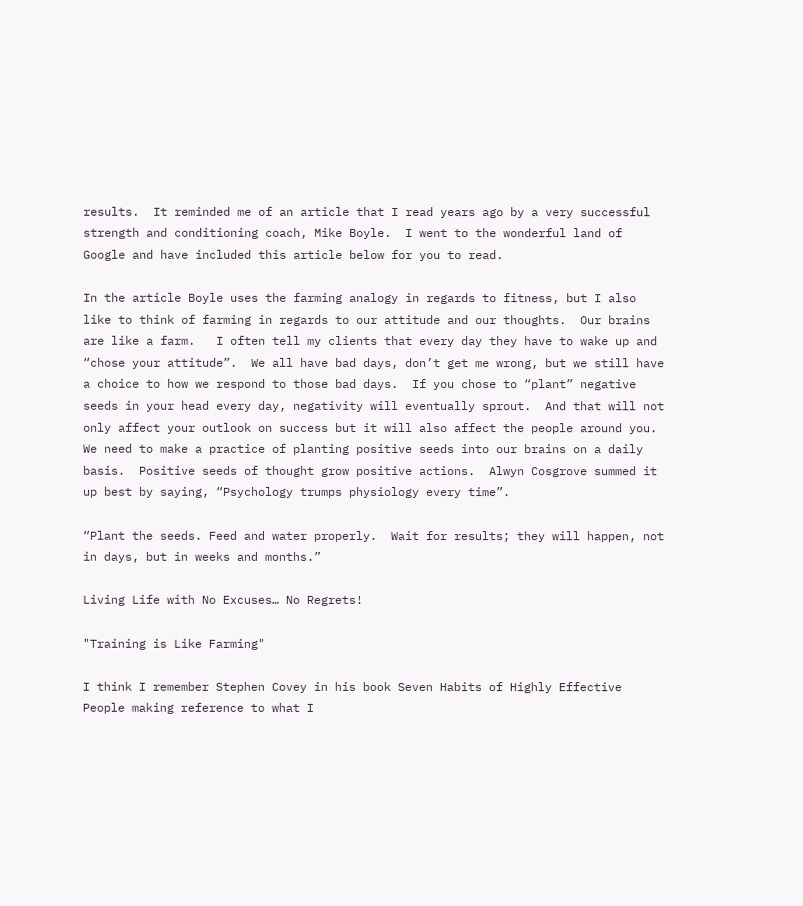results.  It reminded me of an article that I read years ago by a very successful strength and conditioning coach, Mike Boyle.  I went to the wonderful land of Google and have included this article below for you to read.

In the article Boyle uses the farming analogy in regards to fitness, but I also like to think of farming in regards to our attitude and our thoughts.  Our brains are like a farm.   I often tell my clients that every day they have to wake up and “chose your attitude”.  We all have bad days, don’t get me wrong, but we still have a choice to how we respond to those bad days.  If you chose to “plant” negative seeds in your head every day, negativity will eventually sprout.  And that will not only affect your outlook on success but it will also affect the people around you.  We need to make a practice of planting positive seeds into our brains on a daily basis.  Positive seeds of thought grow positive actions.  Alwyn Cosgrove summed it up best by saying, “Psychology trumps physiology every time”.

“Plant the seeds. Feed and water properly.  Wait for results; they will happen, not in days, but in weeks and months.”

Living Life with No Excuses… No Regrets!

"Training is Like Farming"

I think I remember Stephen Covey in his book Seven Habits of Highly Effective People making reference to what I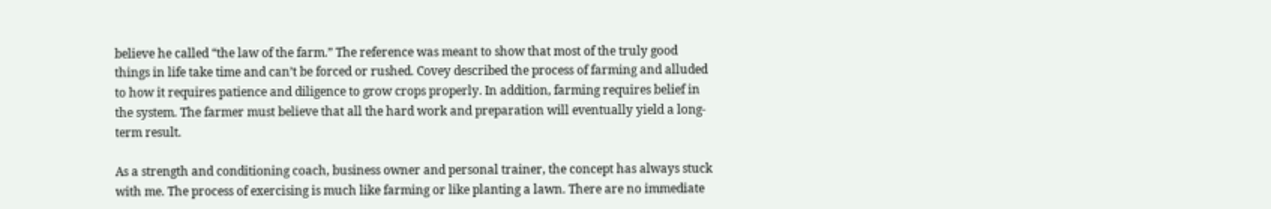believe he called “the law of the farm.” The reference was meant to show that most of the truly good things in life take time and can’t be forced or rushed. Covey described the process of farming and alluded to how it requires patience and diligence to grow crops properly. In addition, farming requires belief in the system. The farmer must believe that all the hard work and preparation will eventually yield a long-term result.

As a strength and conditioning coach, business owner and personal trainer, the concept has always stuck with me. The process of exercising is much like farming or like planting a lawn. There are no immediate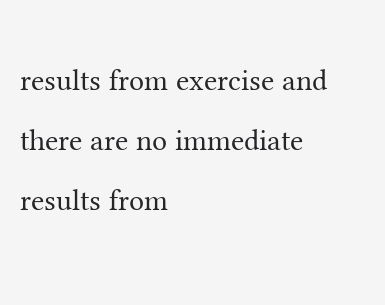results from exercise and there are no immediate results from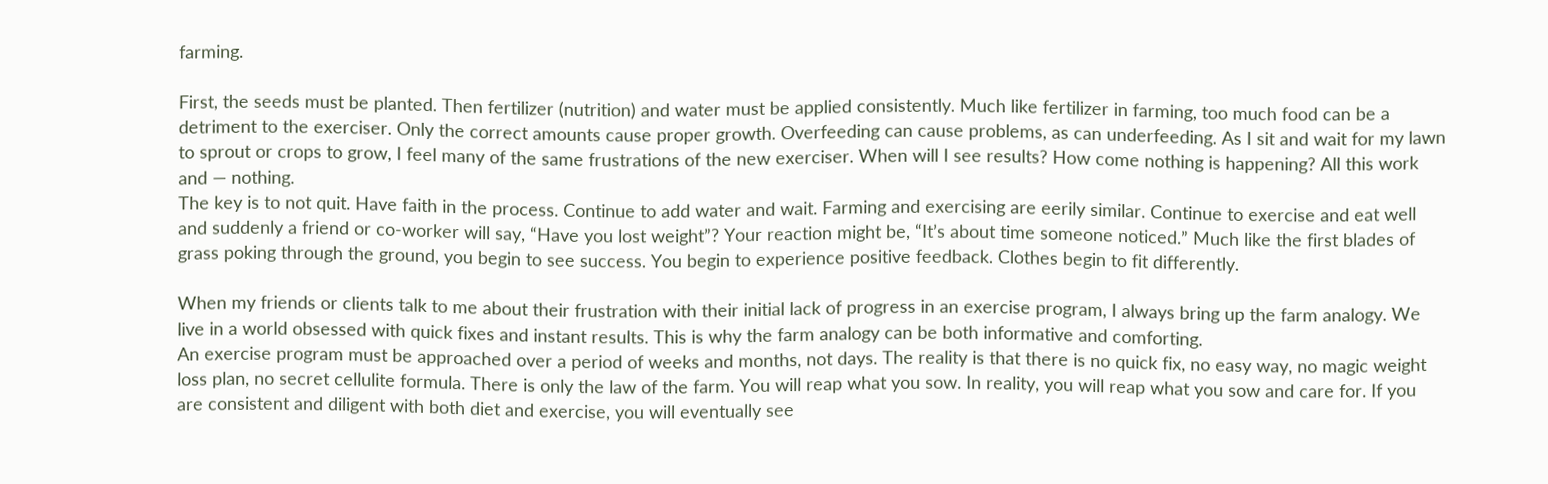farming.

First, the seeds must be planted. Then fertilizer (nutrition) and water must be applied consistently. Much like fertilizer in farming, too much food can be a detriment to the exerciser. Only the correct amounts cause proper growth. Overfeeding can cause problems, as can underfeeding. As I sit and wait for my lawn to sprout or crops to grow, I feel many of the same frustrations of the new exerciser. When will I see results? How come nothing is happening? All this work and — nothing.
The key is to not quit. Have faith in the process. Continue to add water and wait. Farming and exercising are eerily similar. Continue to exercise and eat well and suddenly a friend or co-worker will say, “Have you lost weight”? Your reaction might be, “It’s about time someone noticed.” Much like the first blades of grass poking through the ground, you begin to see success. You begin to experience positive feedback. Clothes begin to fit differently.

When my friends or clients talk to me about their frustration with their initial lack of progress in an exercise program, I always bring up the farm analogy. We live in a world obsessed with quick fixes and instant results. This is why the farm analogy can be both informative and comforting.
An exercise program must be approached over a period of weeks and months, not days. The reality is that there is no quick fix, no easy way, no magic weight loss plan, no secret cellulite formula. There is only the law of the farm. You will reap what you sow. In reality, you will reap what you sow and care for. If you are consistent and diligent with both diet and exercise, you will eventually see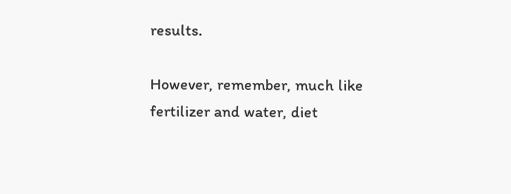results.

However, remember, much like fertilizer and water, diet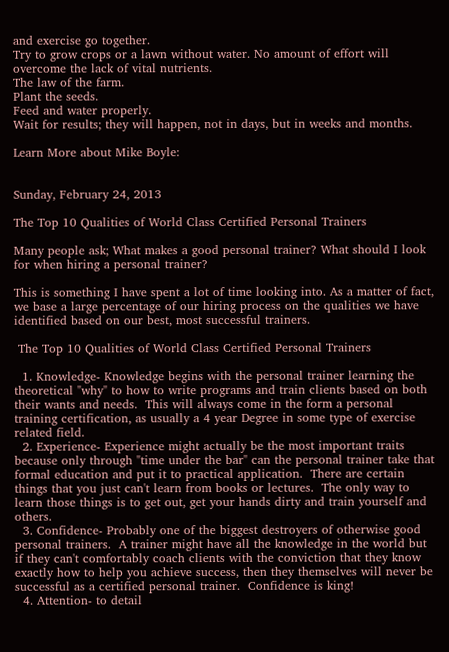and exercise go together.
Try to grow crops or a lawn without water. No amount of effort will overcome the lack of vital nutrients.
The law of the farm.
Plant the seeds.
Feed and water properly.
Wait for results; they will happen, not in days, but in weeks and months.

Learn More about Mike Boyle:


Sunday, February 24, 2013

The Top 10 Qualities of World Class Certified Personal Trainers

Many people ask; What makes a good personal trainer? What should I look for when hiring a personal trainer?

This is something I have spent a lot of time looking into. As a matter of fact, we base a large percentage of our hiring process on the qualities we have identified based on our best, most successful trainers.

 The Top 10 Qualities of World Class Certified Personal Trainers

  1. Knowledge- Knowledge begins with the personal trainer learning the theoretical "why" to how to write programs and train clients based on both their wants and needs.  This will always come in the form a personal training certification, as usually a 4 year Degree in some type of exercise related field.
  2. Experience- Experience might actually be the most important traits because only through "time under the bar" can the personal trainer take that formal education and put it to practical application.  There are certain things that you just can't learn from books or lectures.  The only way to learn those things is to get out, get your hands dirty and train yourself and others.
  3. Confidence- Probably one of the biggest destroyers of otherwise good personal trainers.  A trainer might have all the knowledge in the world but if they can't comfortably coach clients with the conviction that they know exactly how to help you achieve success, then they themselves will never be successful as a certified personal trainer.  Confidence is king!
  4. Attention- to detail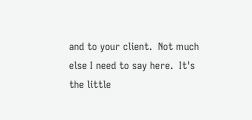and to your client.  Not much else I need to say here.  It's the little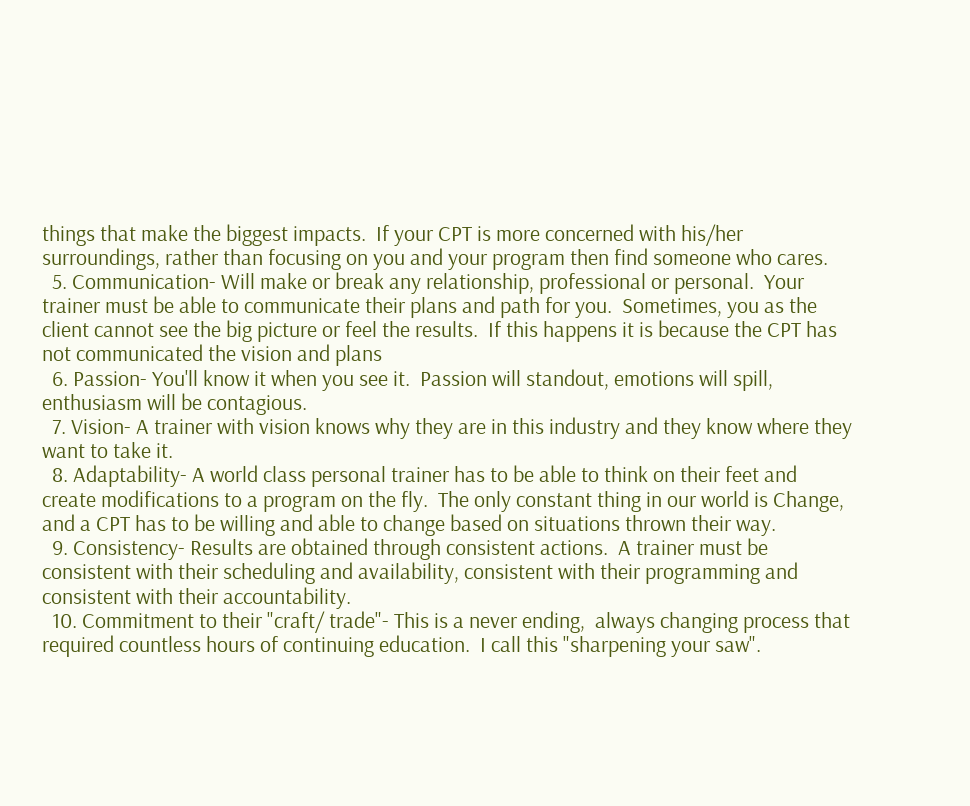things that make the biggest impacts.  If your CPT is more concerned with his/her surroundings, rather than focusing on you and your program then find someone who cares.
  5. Communication- Will make or break any relationship, professional or personal.  Your trainer must be able to communicate their plans and path for you.  Sometimes, you as the client cannot see the big picture or feel the results.  If this happens it is because the CPT has not communicated the vision and plans
  6. Passion- You'll know it when you see it.  Passion will standout, emotions will spill, enthusiasm will be contagious.
  7. Vision- A trainer with vision knows why they are in this industry and they know where they want to take it.
  8. Adaptability- A world class personal trainer has to be able to think on their feet and create modifications to a program on the fly.  The only constant thing in our world is Change, and a CPT has to be willing and able to change based on situations thrown their way.
  9. Consistency- Results are obtained through consistent actions.  A trainer must be consistent with their scheduling and availability, consistent with their programming and consistent with their accountability.
  10. Commitment to their "craft/ trade"- This is a never ending,  always changing process that required countless hours of continuing education.  I call this "sharpening your saw".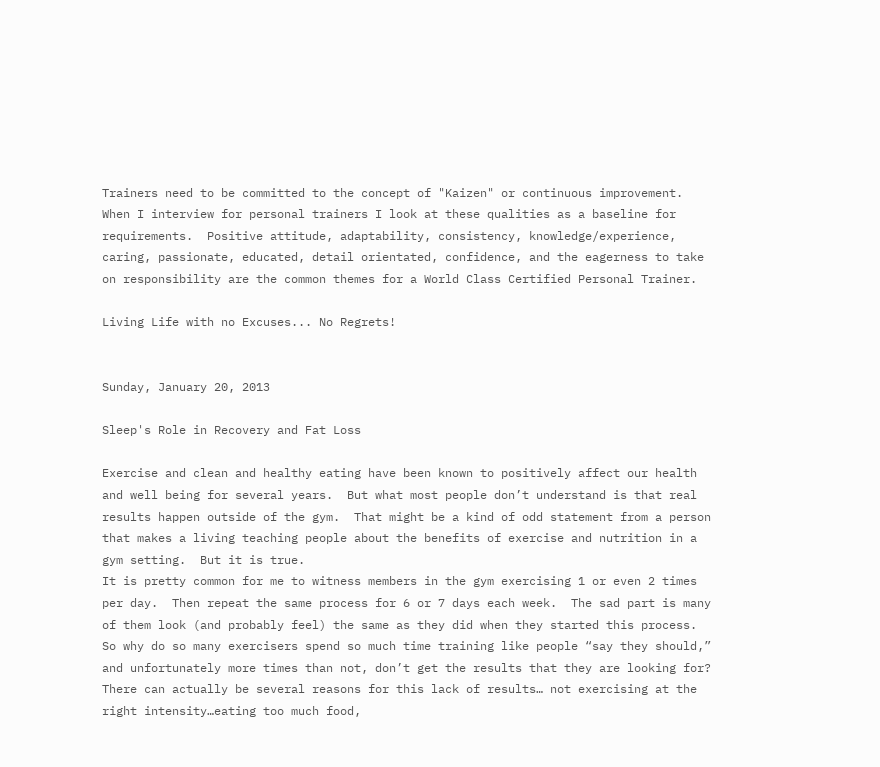Trainers need to be committed to the concept of "Kaizen" or continuous improvement.
When I interview for personal trainers I look at these qualities as a baseline for requirements.  Positive attitude, adaptability, consistency, knowledge/experience, caring, passionate, educated, detail orientated, confidence, and the eagerness to take on responsibility are the common themes for a World Class Certified Personal Trainer.

Living Life with no Excuses... No Regrets!


Sunday, January 20, 2013

Sleep's Role in Recovery and Fat Loss

Exercise and clean and healthy eating have been known to positively affect our health and well being for several years.  But what most people don’t understand is that real results happen outside of the gym.  That might be a kind of odd statement from a person that makes a living teaching people about the benefits of exercise and nutrition in a gym setting.  But it is true.
It is pretty common for me to witness members in the gym exercising 1 or even 2 times per day.  Then repeat the same process for 6 or 7 days each week.  The sad part is many of them look (and probably feel) the same as they did when they started this process.  So why do so many exercisers spend so much time training like people “say they should,” and unfortunately more times than not, don’t get the results that they are looking for?  There can actually be several reasons for this lack of results… not exercising at the right intensity…eating too much food,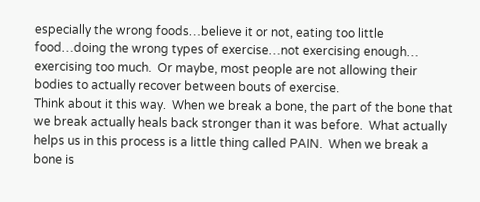especially the wrong foods…believe it or not, eating too little food…doing the wrong types of exercise…not exercising enough… exercising too much.  Or maybe, most people are not allowing their bodies to actually recover between bouts of exercise.
Think about it this way.  When we break a bone, the part of the bone that we break actually heals back stronger than it was before.  What actually helps us in this process is a little thing called PAIN.  When we break a bone is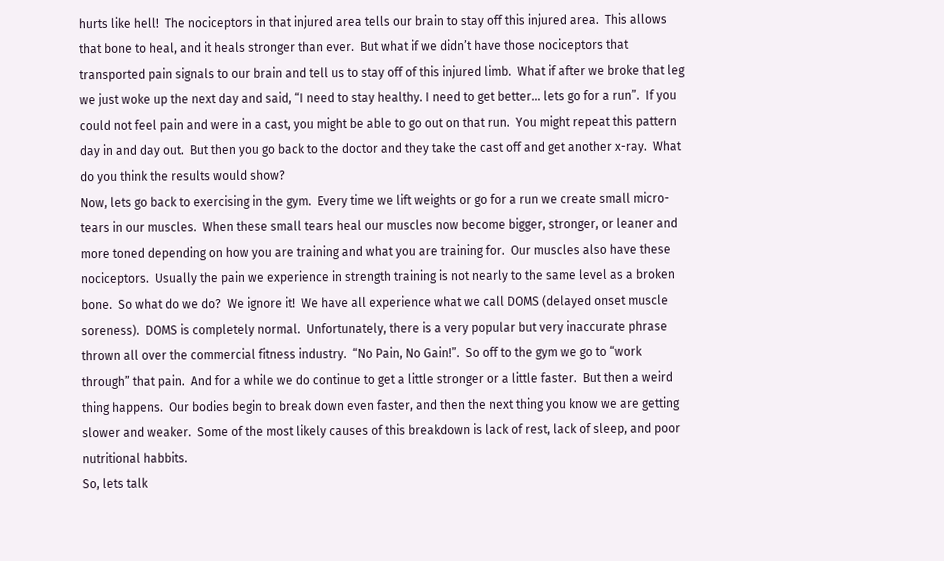hurts like hell!  The nociceptors in that injured area tells our brain to stay off this injured area.  This allows that bone to heal, and it heals stronger than ever.  But what if we didn’t have those nociceptors that transported pain signals to our brain and tell us to stay off of this injured limb.  What if after we broke that leg we just woke up the next day and said, “I need to stay healthy. I need to get better… lets go for a run”.  If you could not feel pain and were in a cast, you might be able to go out on that run.  You might repeat this pattern day in and day out.  But then you go back to the doctor and they take the cast off and get another x-ray.  What do you think the results would show?
Now, lets go back to exercising in the gym.  Every time we lift weights or go for a run we create small micro-tears in our muscles.  When these small tears heal our muscles now become bigger, stronger, or leaner and more toned depending on how you are training and what you are training for.  Our muscles also have these nociceptors.  Usually the pain we experience in strength training is not nearly to the same level as a broken bone.  So what do we do?  We ignore it!  We have all experience what we call DOMS (delayed onset muscle soreness).  DOMS is completely normal.  Unfortunately, there is a very popular but very inaccurate phrase thrown all over the commercial fitness industry.  “No Pain, No Gain!”.  So off to the gym we go to “work through” that pain.  And for a while we do continue to get a little stronger or a little faster.  But then a weird thing happens.  Our bodies begin to break down even faster, and then the next thing you know we are getting slower and weaker.  Some of the most likely causes of this breakdown is lack of rest, lack of sleep, and poor nutritional habbits.
So, lets talk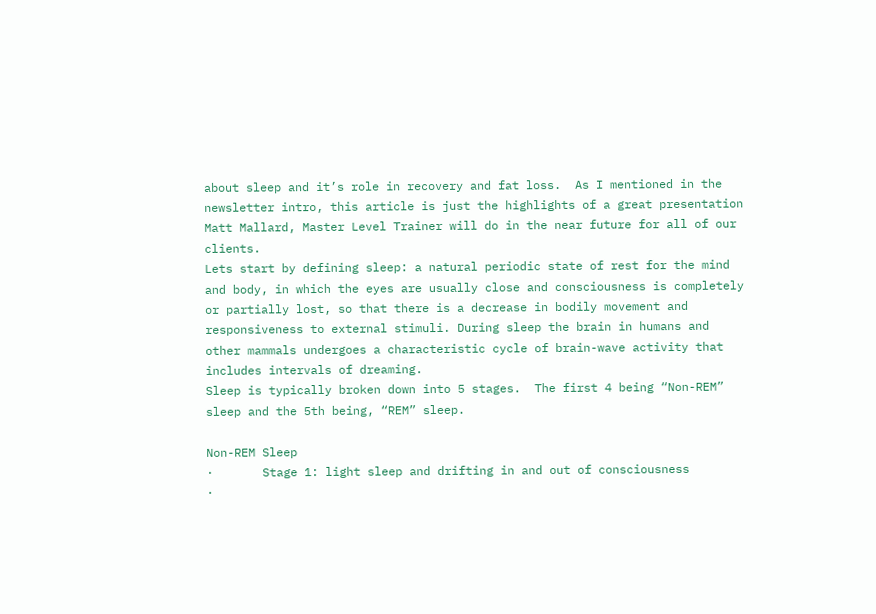about sleep and it’s role in recovery and fat loss.  As I mentioned in the newsletter intro, this article is just the highlights of a great presentation Matt Mallard, Master Level Trainer will do in the near future for all of our clients.
Lets start by defining sleep: a natural periodic state of rest for the mind and body, in which the eyes are usually close and consciousness is completely or partially lost, so that there is a decrease in bodily movement and responsiveness to external stimuli. During sleep the brain in humans and other mammals undergoes a characteristic cycle of brain-wave activity that includes intervals of dreaming.
Sleep is typically broken down into 5 stages.  The first 4 being “Non-REM” sleep and the 5th being, “REM” sleep.

Non-REM Sleep
·       Stage 1: light sleep and drifting in and out of consciousness
·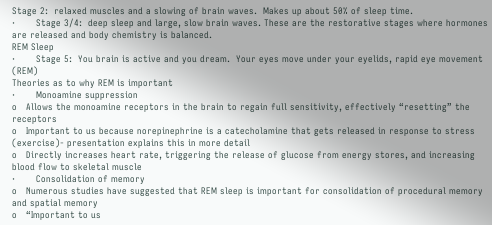Stage 2:  relaxed muscles and a slowing of brain waves.  Makes up about 50% of sleep time.
·       Stage 3/4:  deep sleep and large, slow brain waves. These are the restorative stages where hormones are released and body chemistry is balanced.
REM Sleep
·       Stage 5:  You brain is active and you dream.  Your eyes move under your eyelids, rapid eye movement (REM)
Theories as to why REM is important
·       Monoamine suppression
o   Allows the monoamine receptors in the brain to regain full sensitivity, effectively “resetting” the receptors
o   Important to us because norepinephrine is a catecholamine that gets released in response to stress (exercise)- presentation explains this in more detail
o   Directly increases heart rate, triggering the release of glucose from energy stores, and increasing blood flow to skeletal muscle
·       Consolidation of memory
o   Numerous studies have suggested that REM sleep is important for consolidation of procedural memory and spatial memory
o   “Important to us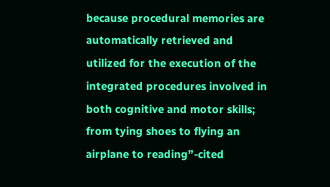because procedural memories are automatically retrieved and utilized for the execution of the integrated procedures involved in both cognitive and motor skills; from tying shoes to flying an airplane to reading”-cited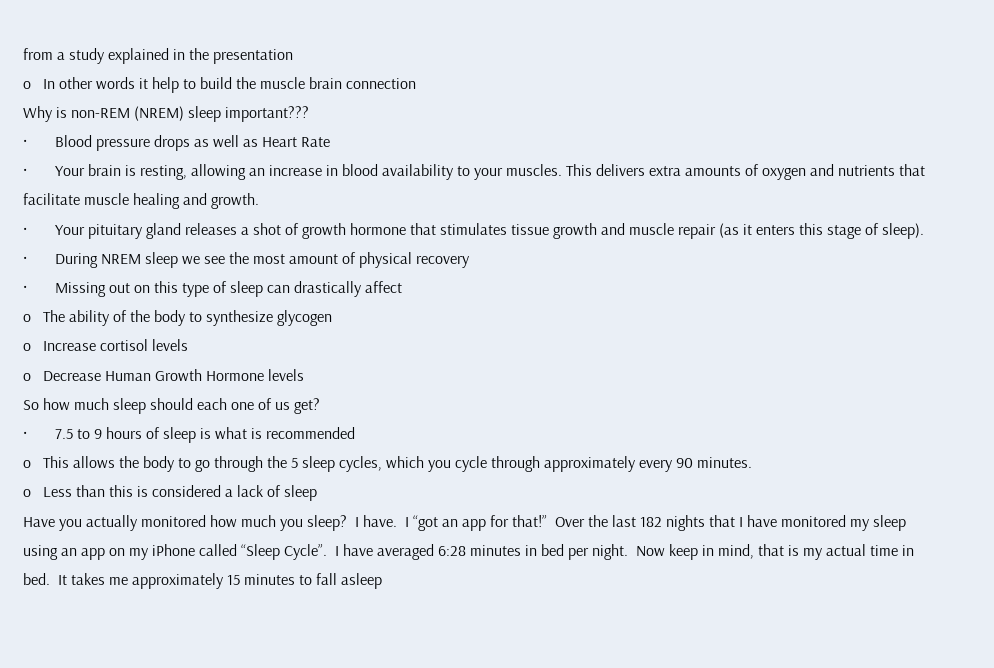from a study explained in the presentation
o   In other words it help to build the muscle brain connection
Why is non-REM (NREM) sleep important???
·       Blood pressure drops as well as Heart Rate
·       Your brain is resting, allowing an increase in blood availability to your muscles. This delivers extra amounts of oxygen and nutrients that facilitate muscle healing and growth.
·       Your pituitary gland releases a shot of growth hormone that stimulates tissue growth and muscle repair (as it enters this stage of sleep).
·       During NREM sleep we see the most amount of physical recovery
·       Missing out on this type of sleep can drastically affect
o   The ability of the body to synthesize glycogen
o   Increase cortisol levels
o   Decrease Human Growth Hormone levels
So how much sleep should each one of us get?
·       7.5 to 9 hours of sleep is what is recommended
o   This allows the body to go through the 5 sleep cycles, which you cycle through approximately every 90 minutes.
o   Less than this is considered a lack of sleep
Have you actually monitored how much you sleep?  I have.  I “got an app for that!”  Over the last 182 nights that I have monitored my sleep using an app on my iPhone called “Sleep Cycle”.  I have averaged 6:28 minutes in bed per night.  Now keep in mind, that is my actual time in bed.  It takes me approximately 15 minutes to fall asleep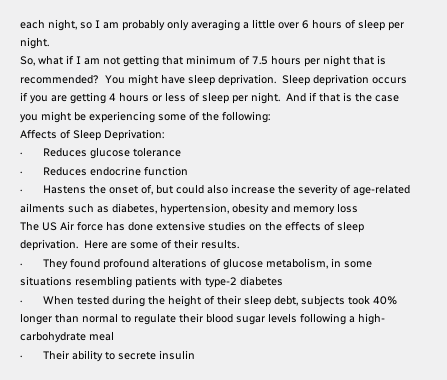each night, so I am probably only averaging a little over 6 hours of sleep per night.
So, what if I am not getting that minimum of 7.5 hours per night that is recommended?  You might have sleep deprivation.  Sleep deprivation occurs if you are getting 4 hours or less of sleep per night.  And if that is the case you might be experiencing some of the following:
Affects of Sleep Deprivation:
·       Reduces glucose tolerance
·       Reduces endocrine function
·       Hastens the onset of, but could also increase the severity of age-related ailments such as diabetes, hypertension, obesity and memory loss
The US Air force has done extensive studies on the effects of sleep deprivation.  Here are some of their results.
·       They found profound alterations of glucose metabolism, in some situations resembling patients with type-2 diabetes
·       When tested during the height of their sleep debt, subjects took 40% longer than normal to regulate their blood sugar levels following a high-carbohydrate meal
·       Their ability to secrete insulin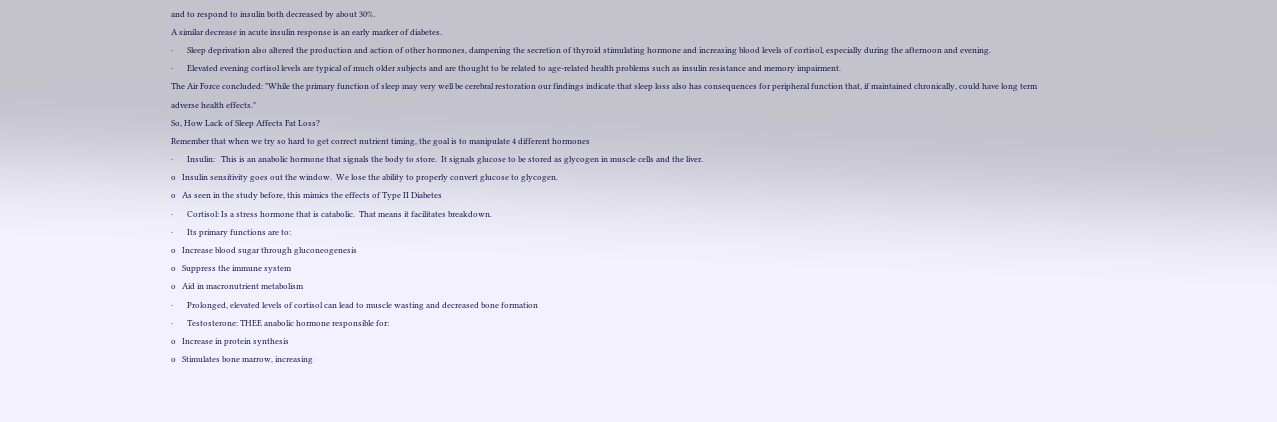and to respond to insulin both decreased by about 30%.
A similar decrease in acute insulin response is an early marker of diabetes.
·       Sleep deprivation also altered the production and action of other hormones, dampening the secretion of thyroid stimulating hormone and increasing blood levels of cortisol, especially during the afternoon and evening.
·       Elevated evening cortisol levels are typical of much older subjects and are thought to be related to age-related health problems such as insulin resistance and memory impairment.
The Air Force concluded: "While the primary function of sleep may very well be cerebral restoration our findings indicate that sleep loss also has consequences for peripheral function that, if maintained chronically, could have long term adverse health effects."
So, How Lack of Sleep Affects Fat Loss?
Remember that when we try so hard to get correct nutrient timing, the goal is to manipulate 4 different hormones
·       Insulin:   This is an anabolic hormone that signals the body to store.  It signals glucose to be stored as glycogen in muscle cells and the liver.
o   Insulin sensitivity goes out the window.  We lose the ability to properly convert glucose to glycogen.
o   As seen in the study before, this mimics the effects of Type II Diabetes
·       Cortisol: Is a stress hormone that is catabolic.  That means it facilitates breakdown.
·       Its primary functions are to:
o   Increase blood sugar through gluconeogenesis
o   Suppress the immune system
o   Aid in macronutrient metabolism
·       Prolonged, elevated levels of cortisol can lead to muscle wasting and decreased bone formation
·       Testosterone: THEE anabolic hormone responsible for:
o   Increase in protein synthesis
o   Stimulates bone marrow, increasing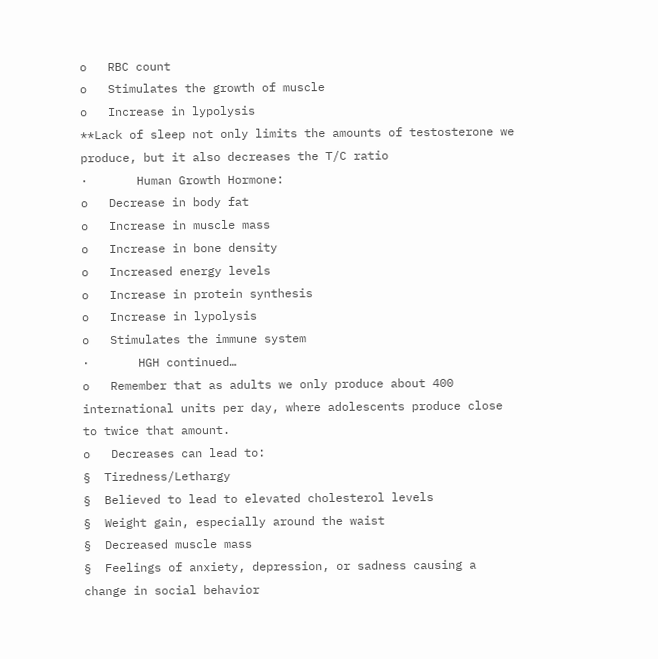o   RBC count
o   Stimulates the growth of muscle
o   Increase in lypolysis
**Lack of sleep not only limits the amounts of testosterone we produce, but it also decreases the T/C ratio
·       Human Growth Hormone:
o   Decrease in body fat
o   Increase in muscle mass
o   Increase in bone density
o   Increased energy levels
o   Increase in protein synthesis
o   Increase in lypolysis
o   Stimulates the immune system
·       HGH continued…
o   Remember that as adults we only produce about 400 international units per day, where adolescents produce close to twice that amount.
o   Decreases can lead to:
§  Tiredness/Lethargy
§  Believed to lead to elevated cholesterol levels
§  Weight gain, especially around the waist
§  Decreased muscle mass
§  Feelings of anxiety, depression, or sadness causing a change in social behavior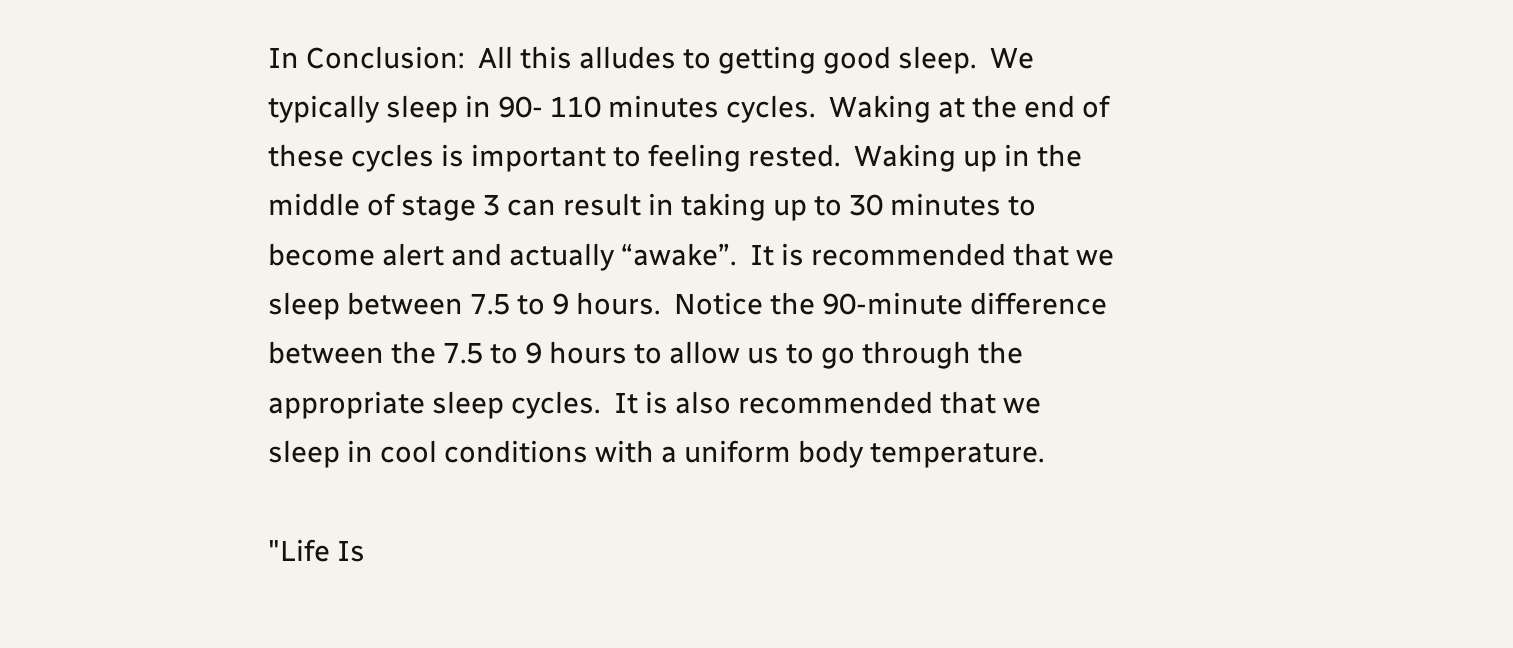In Conclusion:  All this alludes to getting good sleep.  We typically sleep in 90- 110 minutes cycles.  Waking at the end of these cycles is important to feeling rested.  Waking up in the middle of stage 3 can result in taking up to 30 minutes to become alert and actually “awake”.  It is recommended that we sleep between 7.5 to 9 hours.  Notice the 90-minute difference between the 7.5 to 9 hours to allow us to go through the appropriate sleep cycles.  It is also recommended that we sleep in cool conditions with a uniform body temperature.

"Life Is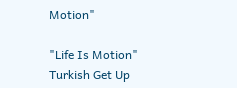Motion"

"Life Is Motion"
Turkish Get Up